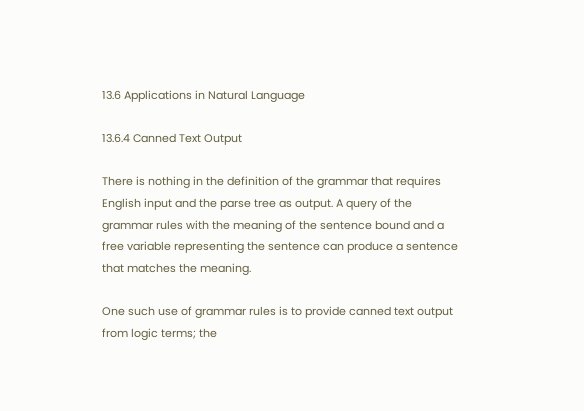13.6 Applications in Natural Language

13.6.4 Canned Text Output

There is nothing in the definition of the grammar that requires English input and the parse tree as output. A query of the grammar rules with the meaning of the sentence bound and a free variable representing the sentence can produce a sentence that matches the meaning.

One such use of grammar rules is to provide canned text output from logic terms; the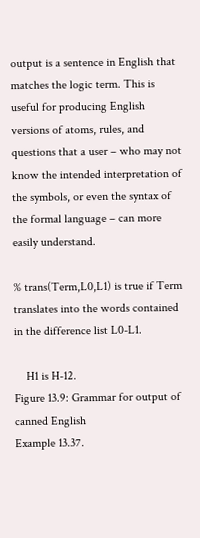output is a sentence in English that matches the logic term. This is useful for producing English versions of atoms, rules, and questions that a user – who may not know the intended interpretation of the symbols, or even the syntax of the formal language – can more easily understand.

% trans(Term,L0,L1) is true if Term translates into the words contained in the difference list L0-L1.

    H1 is H-12.
Figure 13.9: Grammar for output of canned English
Example 13.37.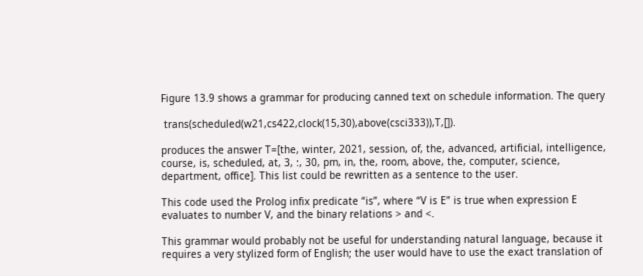Figure 13.9 shows a grammar for producing canned text on schedule information. The query

 trans(scheduled(w21,cs422,clock(15,30),above(csci333)),T,[]).

produces the answer T=[the, winter, 2021, session, of, the, advanced, artificial, intelligence, course, is, scheduled, at, 3, :, 30, pm, in, the, room, above, the, computer, science, department, office]. This list could be rewritten as a sentence to the user.

This code used the Prolog infix predicate “is”, where “V is E” is true when expression E evaluates to number V, and the binary relations > and <.

This grammar would probably not be useful for understanding natural language, because it requires a very stylized form of English; the user would have to use the exact translation of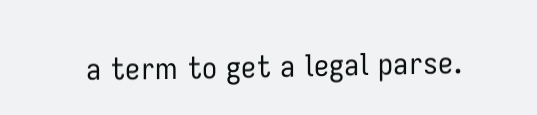a term to get a legal parse.